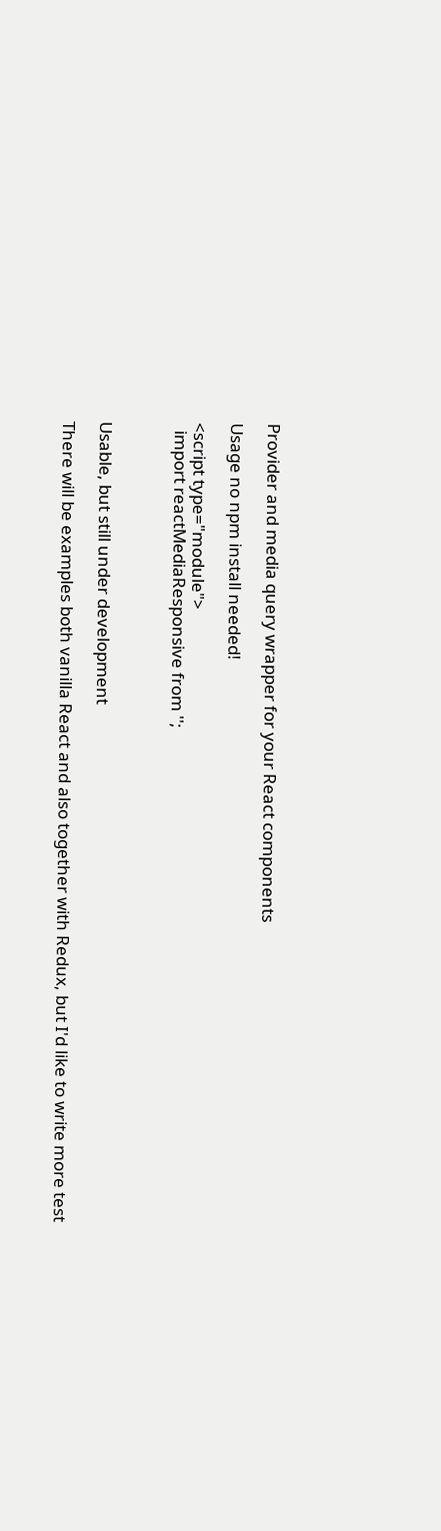Provider and media query wrapper for your React components

Usage no npm install needed!

<script type="module">
  import reactMediaResponsive from '';



Usable, but still under development

There will be examples both vanilla React and also together with Redux, but I'd like to write more test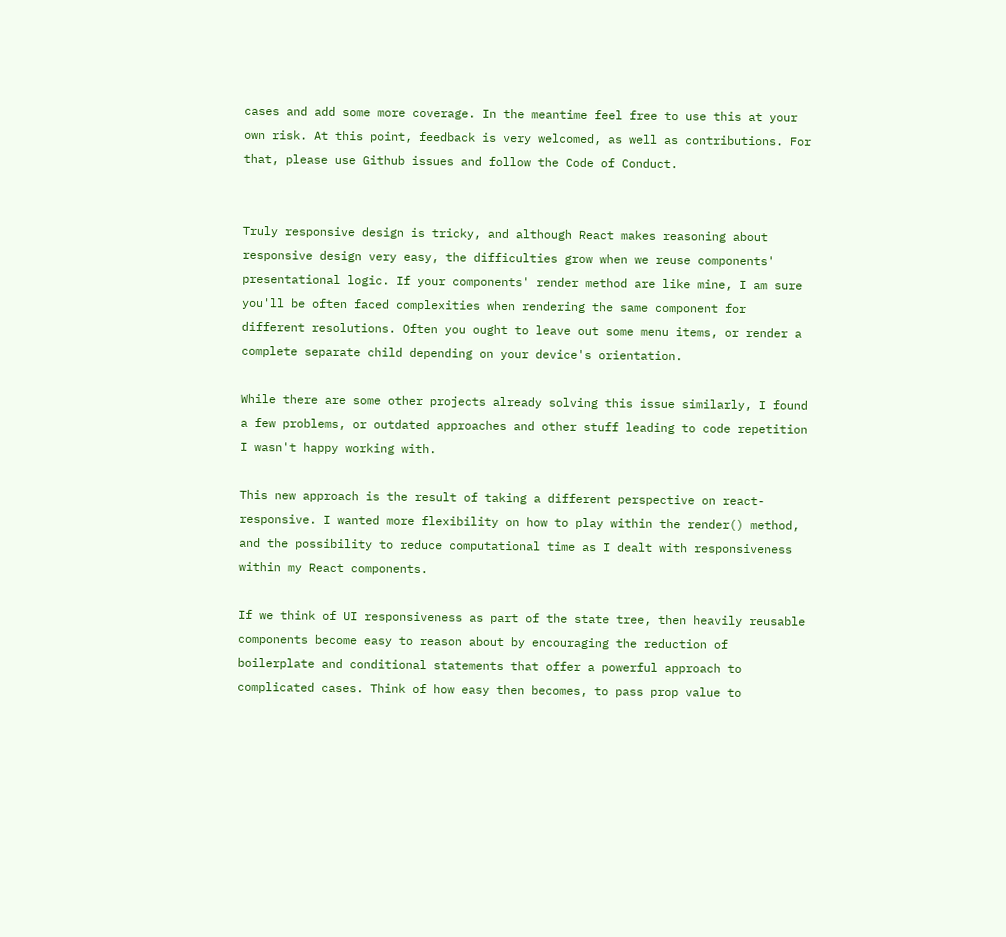cases and add some more coverage. In the meantime feel free to use this at your own risk. At this point, feedback is very welcomed, as well as contributions. For that, please use Github issues and follow the Code of Conduct.


Truly responsive design is tricky, and although React makes reasoning about responsive design very easy, the difficulties grow when we reuse components' presentational logic. If your components' render method are like mine, I am sure you'll be often faced complexities when rendering the same component for different resolutions. Often you ought to leave out some menu items, or render a complete separate child depending on your device's orientation.

While there are some other projects already solving this issue similarly, I found a few problems, or outdated approaches and other stuff leading to code repetition I wasn't happy working with.

This new approach is the result of taking a different perspective on react-responsive. I wanted more flexibility on how to play within the render() method, and the possibility to reduce computational time as I dealt with responsiveness within my React components.

If we think of UI responsiveness as part of the state tree, then heavily reusable components become easy to reason about by encouraging the reduction of boilerplate and conditional statements that offer a powerful approach to complicated cases. Think of how easy then becomes, to pass prop value to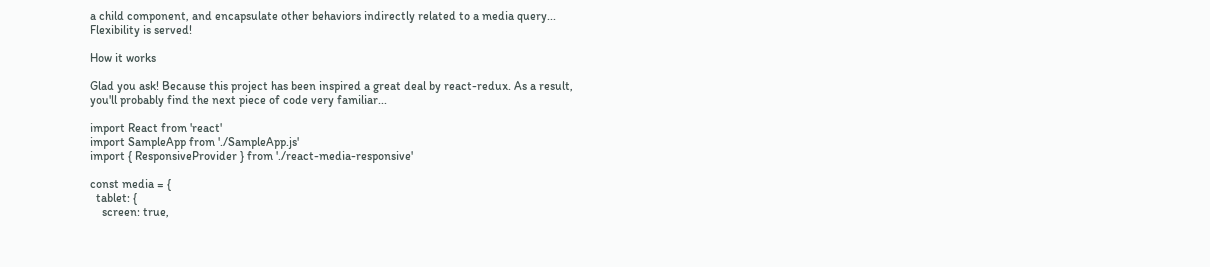a child component, and encapsulate other behaviors indirectly related to a media query... Flexibility is served!

How it works

Glad you ask! Because this project has been inspired a great deal by react-redux. As a result, you'll probably find the next piece of code very familiar...

import React from 'react'
import SampleApp from './SampleApp.js'
import { ResponsiveProvider } from './react-media-responsive'

const media = {
  tablet: {
    screen: true,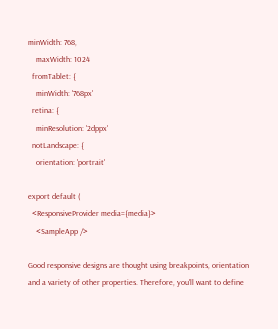minWidth: 768,
    maxWidth: 1024
  fromTablet: {
    minWidth: '768px'
  retina: {
    minResolution: '2dppx'
  notLandscape: {
    orientation: 'portrait'

export default (
  <ResponsiveProvider media={media}>
    <SampleApp />

Good responsive designs are thought using breakpoints, orientation and a variety of other properties. Therefore, you'll want to define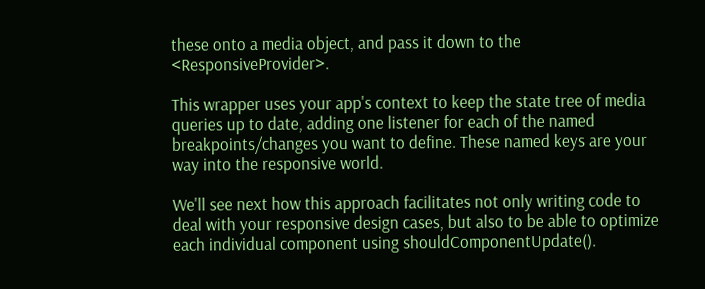these onto a media object, and pass it down to the <ResponsiveProvider>.

This wrapper uses your app's context to keep the state tree of media queries up to date, adding one listener for each of the named breakpoints/changes you want to define. These named keys are your way into the responsive world.

We'll see next how this approach facilitates not only writing code to deal with your responsive design cases, but also to be able to optimize each individual component using shouldComponentUpdate().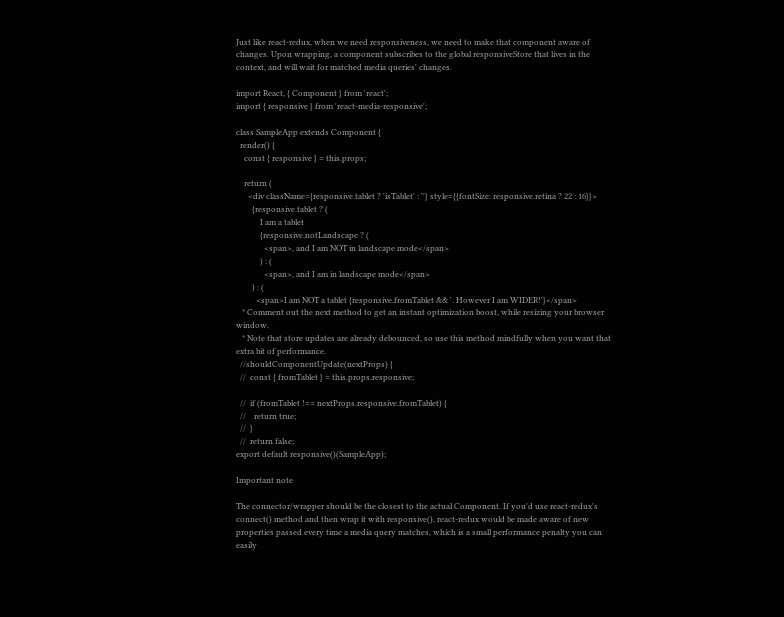Just like react-redux, when we need responsiveness, we need to make that component aware of changes. Upon wrapping, a component subscribes to the global responsiveStore that lives in the context, and will wait for matched media queries' changes.

import React, { Component } from 'react';
import { responsive } from 'react-media-responsive';

class SampleApp extends Component {
  render() {
    const { responsive } = this.props;

    return (
      <div className={responsive.tablet ? 'isTablet' : ''} style={{fontSize: responsive.retina ? 22 : 16}}>
        {responsive.tablet ? (
            I am a tablet
            {responsive.notLandscape ? (
              <span>, and I am NOT in landscape mode</span>
            ) : (
              <span>, and I am in landscape mode</span>
        ) : (
          <span>I am NOT a tablet {responsive.fromTablet && '. However I am WIDER!'}</span>
   * Comment out the next method to get an instant optimization boost, while resizing your browser window.
   * Note that store updates are already debounced, so use this method mindfully when you want that extra bit of performance.
  //shouldComponentUpdate(nextProps) {
  //  const { fromTablet } = this.props.responsive;

  //  if (fromTablet !== nextProps.responsive.fromTablet) {
  //    return true;
  //  }
  //  return false;
export default responsive()(SampleApp);

Important note

The connector/wrapper should be the closest to the actual Component. If you'd use react-redux's connect() method and then wrap it with responsive(), react-redux would be made aware of new properties passed every time a media query matches, which is a small performance penalty you can easily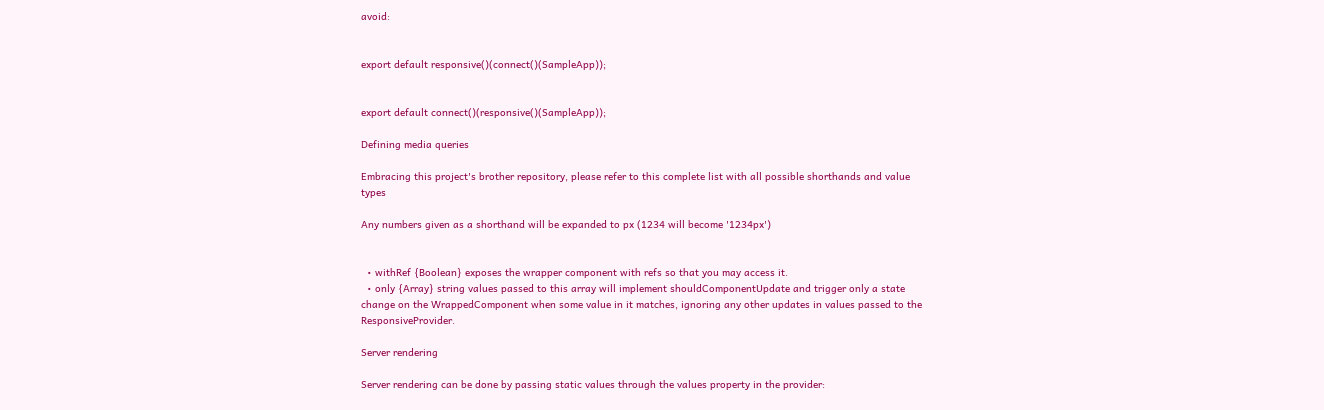avoid:


export default responsive()(connect()(SampleApp));


export default connect()(responsive()(SampleApp));

Defining media queries

Embracing this project's brother repository, please refer to this complete list with all possible shorthands and value types

Any numbers given as a shorthand will be expanded to px (1234 will become '1234px')


  • withRef {Boolean} exposes the wrapper component with refs so that you may access it.
  • only {Array} string values passed to this array will implement shouldComponentUpdate and trigger only a state change on the WrappedComponent when some value in it matches, ignoring any other updates in values passed to the ResponsiveProvider.

Server rendering

Server rendering can be done by passing static values through the values property in the provider: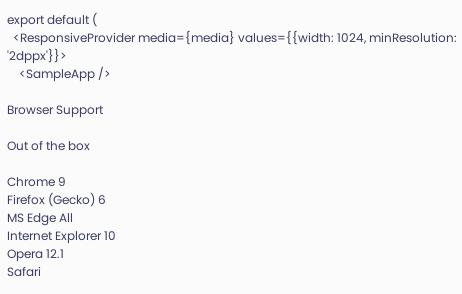export default (
  <ResponsiveProvider media={media} values={{width: 1024, minResolution: '2dppx'}}>
    <SampleApp />

Browser Support

Out of the box

Chrome 9
Firefox (Gecko) 6
MS Edge All
Internet Explorer 10
Opera 12.1
Safari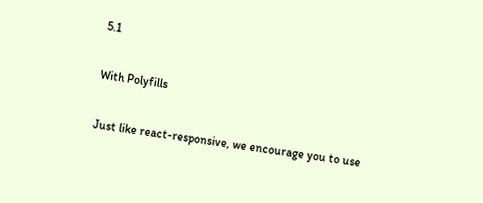5.1

With Polyfills

Just like react-responsive, we encourage you to use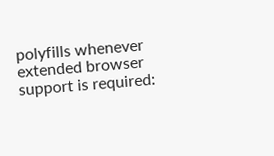polyfills whenever extended browser support is required: